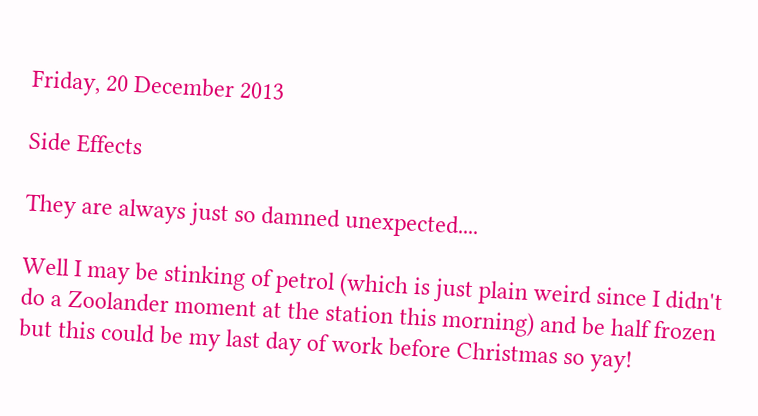Friday, 20 December 2013

Side Effects

They are always just so damned unexpected....

Well I may be stinking of petrol (which is just plain weird since I didn't do a Zoolander moment at the station this morning) and be half frozen but this could be my last day of work before Christmas so yay!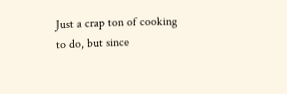Just a crap ton of cooking to do, but since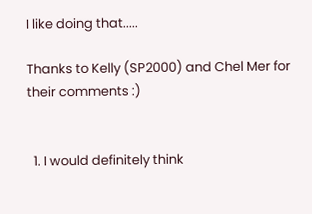I like doing that.....

Thanks to Kelly (SP2000) and Chel Mer for their comments :)


  1. I would definitely think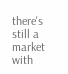there's still a market with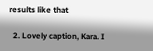results like that

  2. Lovely caption, Kara. I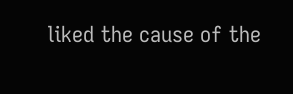liked the cause of the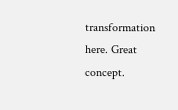transformation here. Great concept.